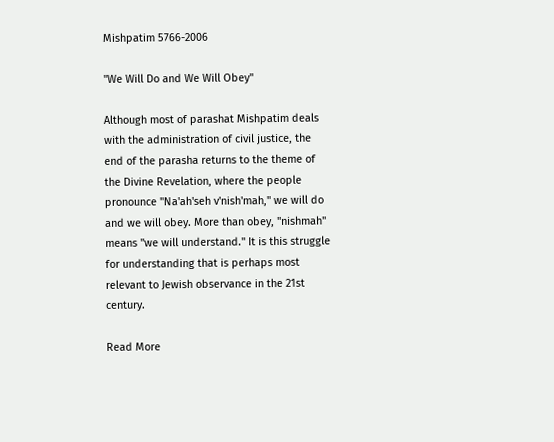Mishpatim 5766-2006

"We Will Do and We Will Obey"

Although most of parashat Mishpatim deals with the administration of civil justice, the end of the parasha returns to the theme of the Divine Revelation, where the people pronounce "Na'ah'seh v'nish'mah," we will do and we will obey. More than obey, "nishmah" means "we will understand." It is this struggle for understanding that is perhaps most relevant to Jewish observance in the 21st century.

Read More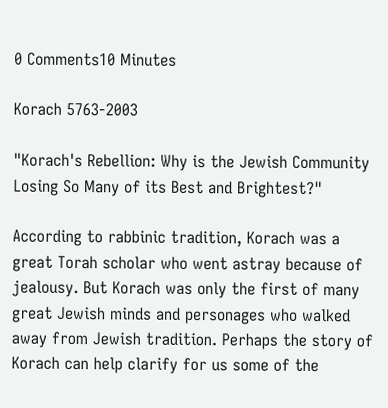0 Comments10 Minutes

Korach 5763-2003

"Korach's Rebellion: Why is the Jewish Community Losing So Many of its Best and Brightest?"

According to rabbinic tradition, Korach was a great Torah scholar who went astray because of jealousy. But Korach was only the first of many great Jewish minds and personages who walked away from Jewish tradition. Perhaps the story of Korach can help clarify for us some of the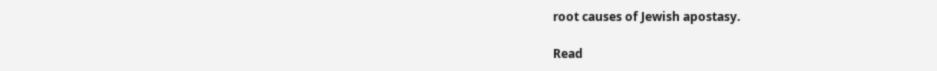root causes of Jewish apostasy.

Read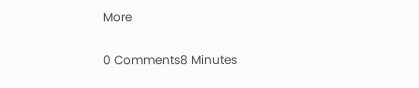More

0 Comments8 Minutes